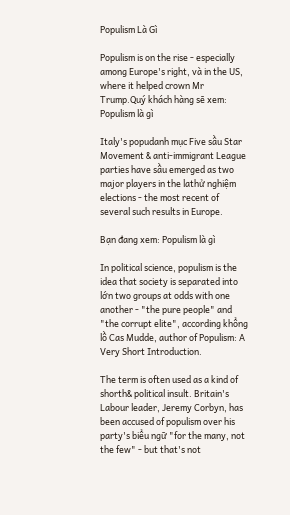Populism Là Gì

Populism is on the rise - especially among Europe's right, và in the US, where it helped crown Mr Trump.Quý khách hàng sẽ xem: Populism là gì

Italy's popudanh mục Five sầu Star Movement & anti-immigrant League parties have sầu emerged as two major players in the lathử nghiệm elections - the most recent of several such results in Europe.

Bạn đang xem: Populism là gì

In political science, populism is the idea that society is separated into lớn two groups at odds with one another - "the pure people" and "the corrupt elite", according khổng lồ Cas Mudde, author of Populism: A Very Short Introduction.

The term is often used as a kind of shorth& political insult. Britain's Labour leader, Jeremy Corbyn, has been accused of populism over his party's biểu ngữ "for the many, not the few" - but that's not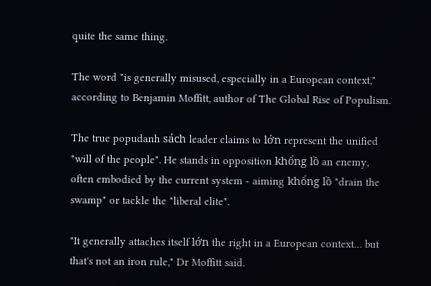quite the same thing.

The word "is generally misused, especially in a European context," according to Benjamin Moffitt, author of The Global Rise of Populism.

The true popudanh sách leader claims to lớn represent the unified "will of the people". He stands in opposition khổng lồ an enemy, often embodied by the current system - aiming khổng lồ "drain the swamp" or tackle the "liberal elite".

"It generally attaches itself lớn the right in a European context… but that's not an iron rule," Dr Moffitt said.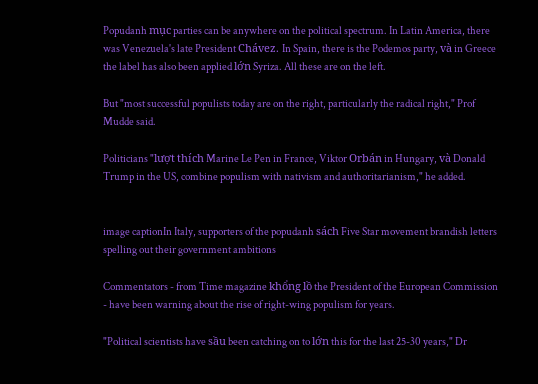Popudanh mục parties can be anywhere on the political spectrum. In Latin America, there was Venezuela's late President Chávez. In Spain, there is the Podemos party, và in Greece the label has also been applied lớn Syriza. All these are on the left.

But "most successful populists today are on the right, particularly the radical right," Prof Mudde said.

Politicians "lượt thích Marine Le Pen in France, Viktor Orbán in Hungary, và Donald Trump in the US, combine populism with nativism and authoritarianism," he added.


image captionIn Italy, supporters of the popudanh sách Five Star movement brandish letters spelling out their government ambitions

Commentators - from Time magazine khổng lồ the President of the European Commission - have been warning about the rise of right-wing populism for years.

"Political scientists have sầu been catching on to lớn this for the last 25-30 years," Dr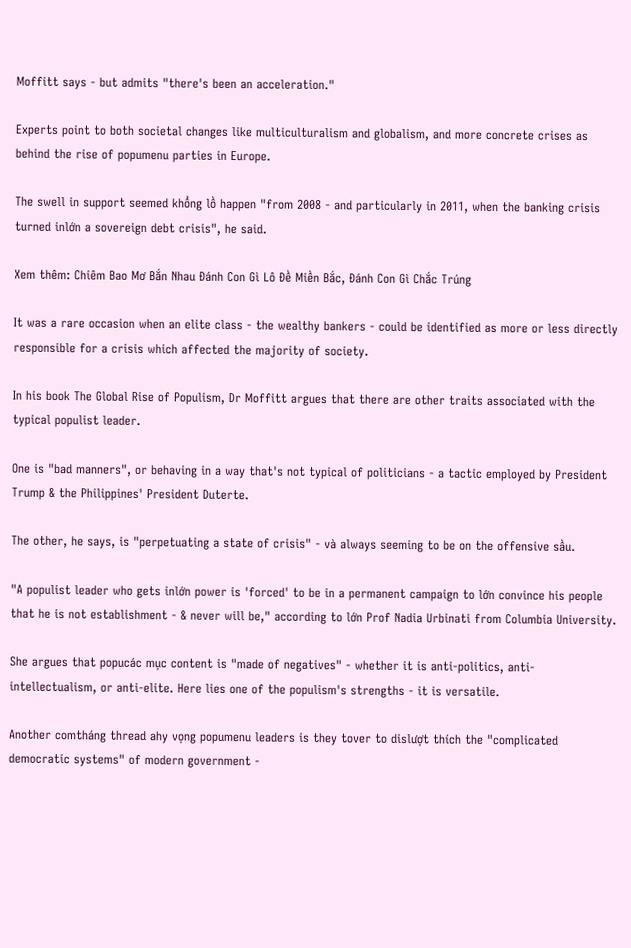Moffitt says - but admits "there's been an acceleration."

Experts point to both societal changes like multiculturalism and globalism, and more concrete crises as behind the rise of popumenu parties in Europe.

The swell in support seemed khổng lồ happen "from 2008 - and particularly in 2011, when the banking crisis turned inlớn a sovereign debt crisis", he said.

Xem thêm: Chiêm Bao Mơ Bắn Nhau Đánh Con Gì Lô Đề Miền Bắc, Đánh Con Gì Chắc Trúng

It was a rare occasion when an elite class - the wealthy bankers - could be identified as more or less directly responsible for a crisis which affected the majority of society.

In his book The Global Rise of Populism, Dr Moffitt argues that there are other traits associated with the typical populist leader.

One is "bad manners", or behaving in a way that's not typical of politicians - a tactic employed by President Trump & the Philippines' President Duterte.

The other, he says, is "perpetuating a state of crisis" - và always seeming to be on the offensive sầu.

"A populist leader who gets inlớn power is 'forced' to be in a permanent campaign to lớn convince his people that he is not establishment - & never will be," according to lớn Prof Nadia Urbinati from Columbia University.

She argues that popucác mục content is "made of negatives" - whether it is anti-politics, anti-intellectualism, or anti-elite. Here lies one of the populism's strengths - it is versatile.

Another comtháng thread ahy vọng popumenu leaders is they tover to dislượt thích the "complicated democratic systems" of modern government -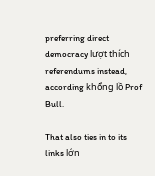preferring direct democracy lượt thích referendums instead, according khổng lồ Prof Bull.

That also ties in to its links lớn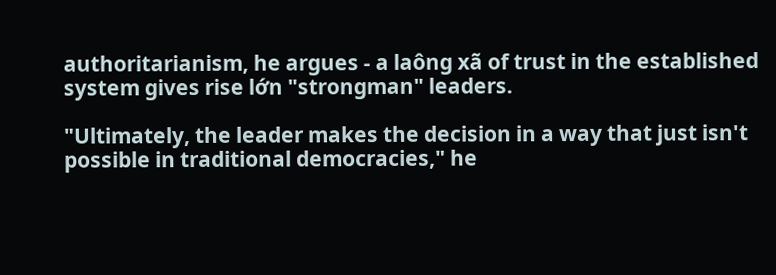authoritarianism, he argues - a laông xã of trust in the established system gives rise lớn "strongman" leaders.

"Ultimately, the leader makes the decision in a way that just isn't possible in traditional democracies," he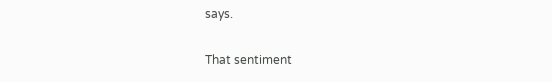says.

That sentiment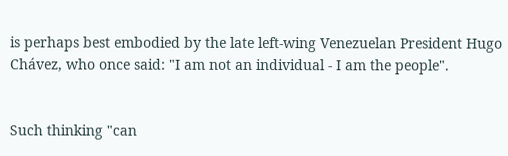is perhaps best embodied by the late left-wing Venezuelan President Hugo Chávez, who once said: "I am not an individual - I am the people".


Such thinking "can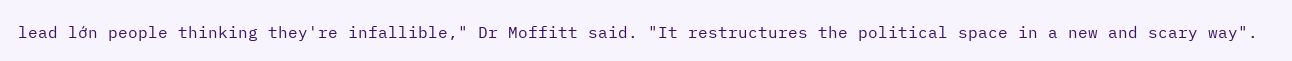lead lớn people thinking they're infallible," Dr Moffitt said. "It restructures the political space in a new and scary way".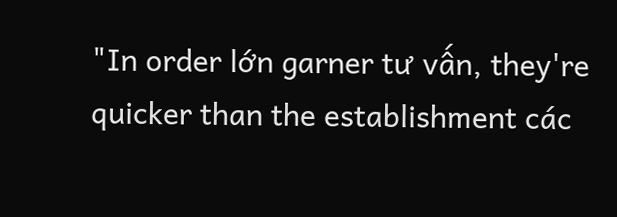"In order lớn garner tư vấn, they're quicker than the establishment các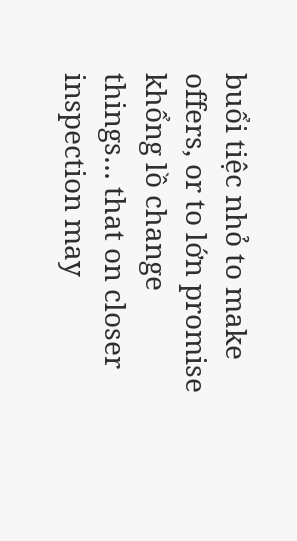buổi tiệc nhỏ to make offers, or to lớn promise khổng lồ change things… that on closer inspection may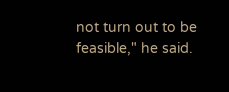not turn out to be feasible," he said.